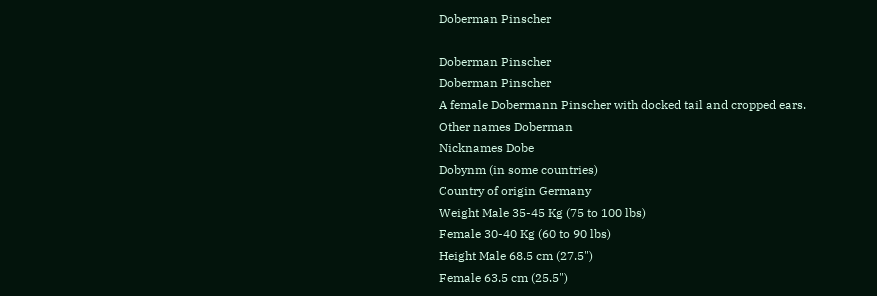Doberman Pinscher

Doberman Pinscher
Doberman Pinscher
A female Dobermann Pinscher with docked tail and cropped ears.
Other names Doberman
Nicknames Dobe
Dobynm (in some countries)
Country of origin Germany
Weight Male 35-45 Kg (75 to 100 lbs)
Female 30-40 Kg (60 to 90 lbs)
Height Male 68.5 cm (27.5")
Female 63.5 cm (25.5")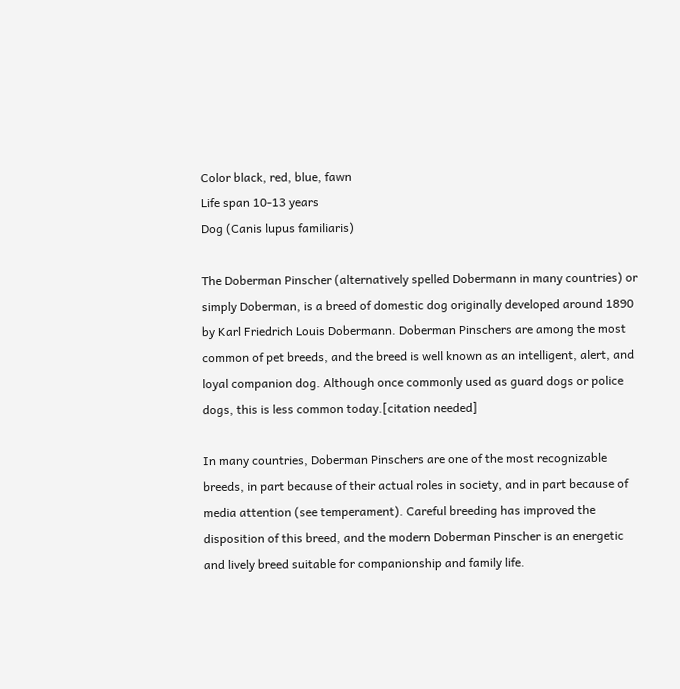Color black, red, blue, fawn
Life span 10-13 years
Dog (Canis lupus familiaris)

The Doberman Pinscher (alternatively spelled Dobermann in many countries) or simply Doberman, is a breed of domestic dog originally developed around 1890 by Karl Friedrich Louis Dobermann. Doberman Pinschers are among the most common of pet breeds, and the breed is well known as an intelligent, alert, and loyal companion dog. Although once commonly used as guard dogs or police dogs, this is less common today.[citation needed]

In many countries, Doberman Pinschers are one of the most recognizable breeds, in part because of their actual roles in society, and in part because of media attention (see temperament). Careful breeding has improved the disposition of this breed, and the modern Doberman Pinscher is an energetic and lively breed suitable for companionship and family life.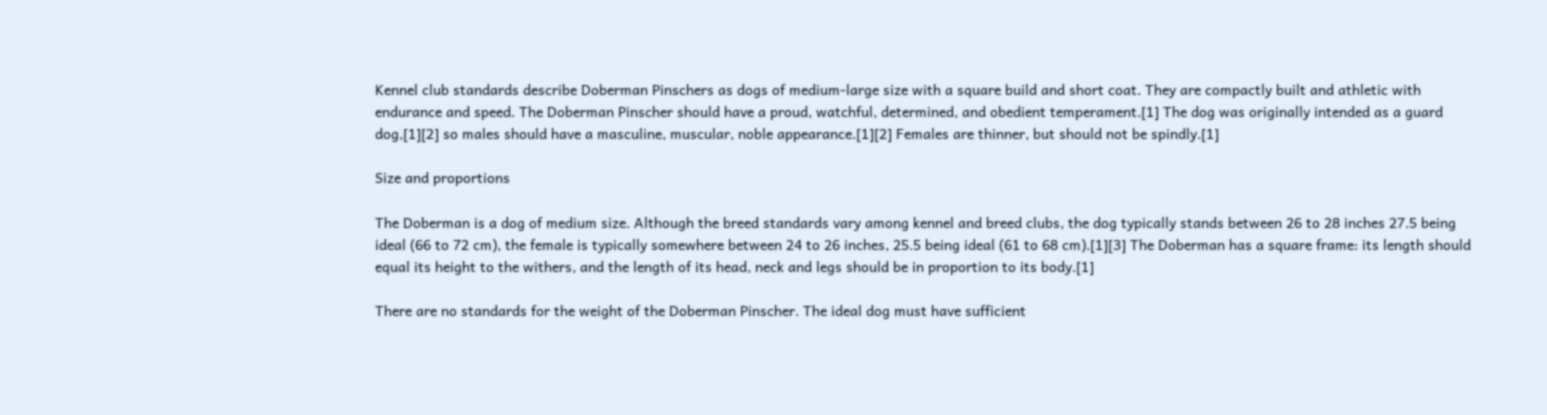Kennel club standards describe Doberman Pinschers as dogs of medium-large size with a square build and short coat. They are compactly built and athletic with endurance and speed. The Doberman Pinscher should have a proud, watchful, determined, and obedient temperament.[1] The dog was originally intended as a guard dog,[1][2] so males should have a masculine, muscular, noble appearance.[1][2] Females are thinner, but should not be spindly.[1]

Size and proportions

The Doberman is a dog of medium size. Although the breed standards vary among kennel and breed clubs, the dog typically stands between 26 to 28 inches 27.5 being ideal (66 to 72 cm), the female is typically somewhere between 24 to 26 inches, 25.5 being ideal (61 to 68 cm).[1][3] The Doberman has a square frame: its length should equal its height to the withers, and the length of its head, neck and legs should be in proportion to its body.[1]

There are no standards for the weight of the Doberman Pinscher. The ideal dog must have sufficient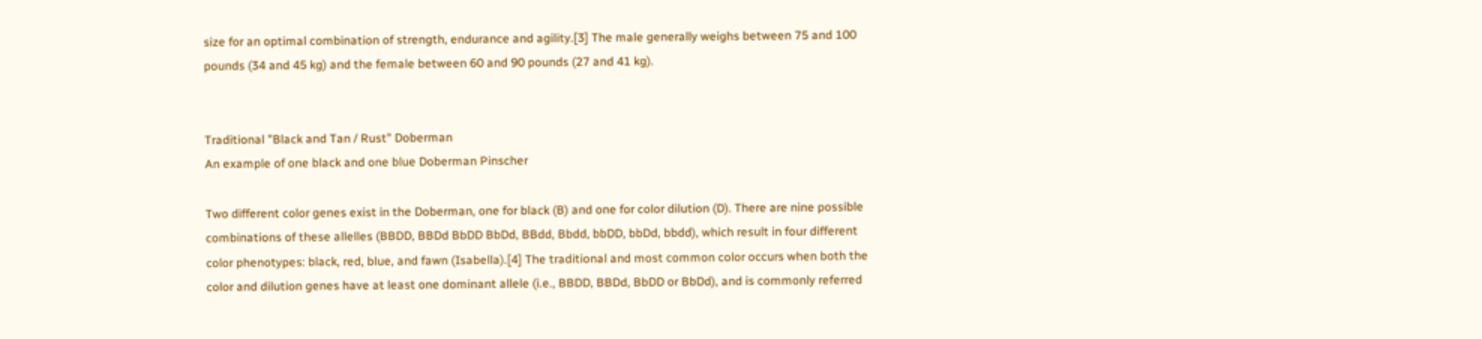size for an optimal combination of strength, endurance and agility.[3] The male generally weighs between 75 and 100 pounds (34 and 45 kg) and the female between 60 and 90 pounds (27 and 41 kg).


Traditional "Black and Tan / Rust" Doberman
An example of one black and one blue Doberman Pinscher

Two different color genes exist in the Doberman, one for black (B) and one for color dilution (D). There are nine possible combinations of these allelles (BBDD, BBDd BbDD BbDd, BBdd, Bbdd, bbDD, bbDd, bbdd), which result in four different color phenotypes: black, red, blue, and fawn (Isabella).[4] The traditional and most common color occurs when both the color and dilution genes have at least one dominant allele (i.e., BBDD, BBDd, BbDD or BbDd), and is commonly referred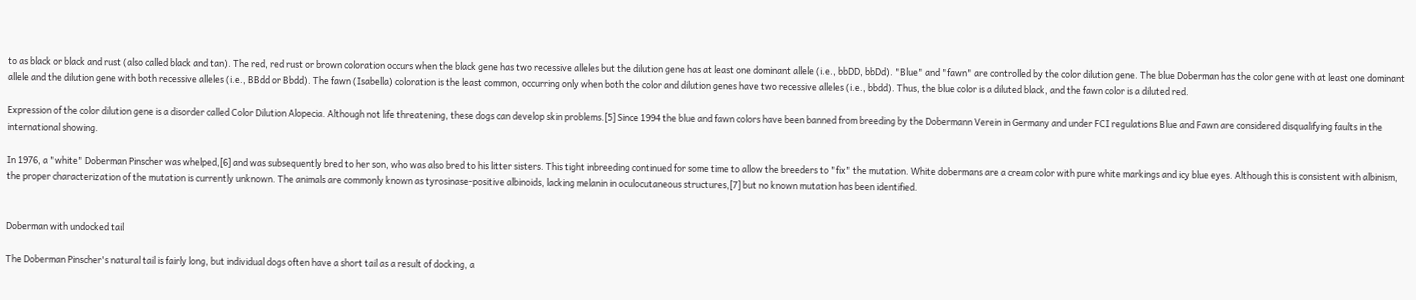to as black or black and rust (also called black and tan). The red, red rust or brown coloration occurs when the black gene has two recessive alleles but the dilution gene has at least one dominant allele (i.e., bbDD, bbDd). "Blue" and "fawn" are controlled by the color dilution gene. The blue Doberman has the color gene with at least one dominant allele and the dilution gene with both recessive alleles (i.e., BBdd or Bbdd). The fawn (Isabella) coloration is the least common, occurring only when both the color and dilution genes have two recessive alleles (i.e., bbdd). Thus, the blue color is a diluted black, and the fawn color is a diluted red.

Expression of the color dilution gene is a disorder called Color Dilution Alopecia. Although not life threatening, these dogs can develop skin problems.[5] Since 1994 the blue and fawn colors have been banned from breeding by the Dobermann Verein in Germany and under FCI regulations Blue and Fawn are considered disqualifying faults in the international showing.

In 1976, a "white" Doberman Pinscher was whelped,[6] and was subsequently bred to her son, who was also bred to his litter sisters. This tight inbreeding continued for some time to allow the breeders to "fix" the mutation. White dobermans are a cream color with pure white markings and icy blue eyes. Although this is consistent with albinism, the proper characterization of the mutation is currently unknown. The animals are commonly known as tyrosinase-positive albinoids, lacking melanin in oculocutaneous structures,[7] but no known mutation has been identified.


Doberman with undocked tail

The Doberman Pinscher's natural tail is fairly long, but individual dogs often have a short tail as a result of docking, a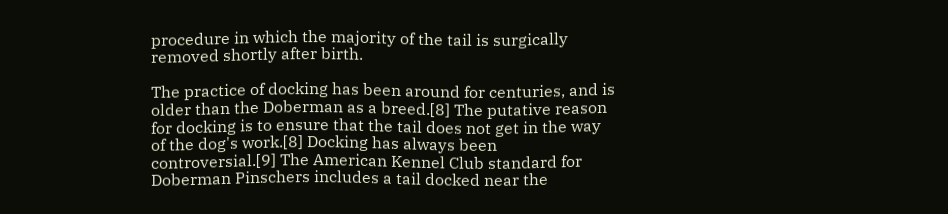procedure in which the majority of the tail is surgically removed shortly after birth.

The practice of docking has been around for centuries, and is older than the Doberman as a breed.[8] The putative reason for docking is to ensure that the tail does not get in the way of the dog's work.[8] Docking has always been controversial.[9] The American Kennel Club standard for Doberman Pinschers includes a tail docked near the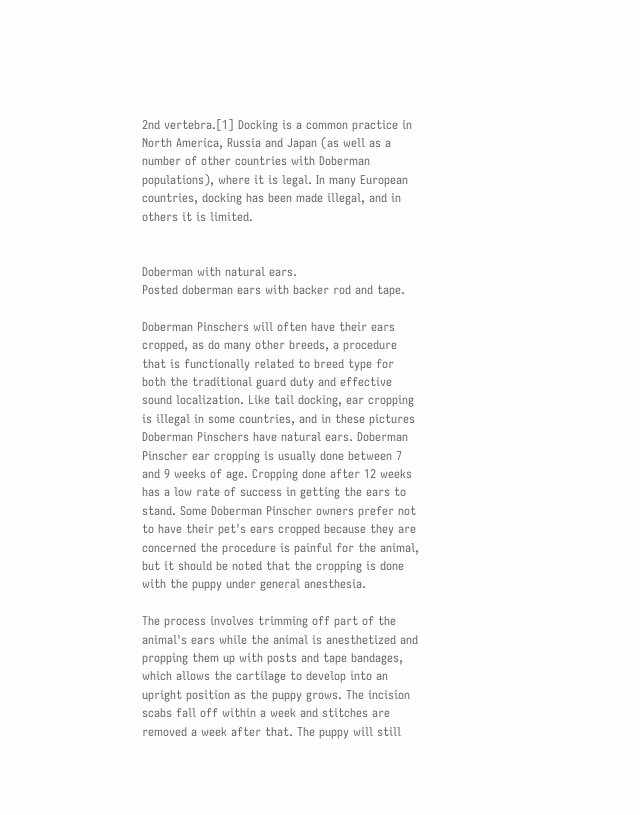2nd vertebra.[1] Docking is a common practice in North America, Russia and Japan (as well as a number of other countries with Doberman populations), where it is legal. In many European countries, docking has been made illegal, and in others it is limited.


Doberman with natural ears.
Posted doberman ears with backer rod and tape.

Doberman Pinschers will often have their ears cropped, as do many other breeds, a procedure that is functionally related to breed type for both the traditional guard duty and effective sound localization. Like tail docking, ear cropping is illegal in some countries, and in these pictures Doberman Pinschers have natural ears. Doberman Pinscher ear cropping is usually done between 7 and 9 weeks of age. Cropping done after 12 weeks has a low rate of success in getting the ears to stand. Some Doberman Pinscher owners prefer not to have their pet's ears cropped because they are concerned the procedure is painful for the animal, but it should be noted that the cropping is done with the puppy under general anesthesia.

The process involves trimming off part of the animal's ears while the animal is anesthetized and propping them up with posts and tape bandages, which allows the cartilage to develop into an upright position as the puppy grows. The incision scabs fall off within a week and stitches are removed a week after that. The puppy will still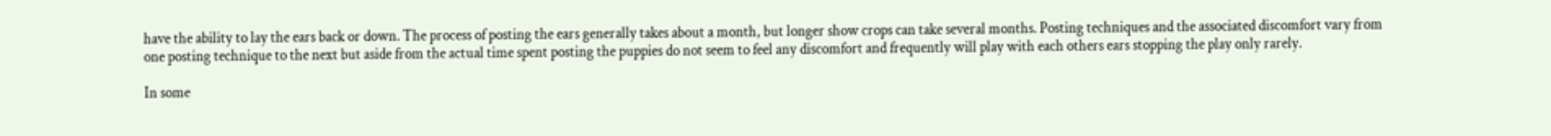have the ability to lay the ears back or down. The process of posting the ears generally takes about a month, but longer show crops can take several months. Posting techniques and the associated discomfort vary from one posting technique to the next but aside from the actual time spent posting the puppies do not seem to feel any discomfort and frequently will play with each others ears stopping the play only rarely.

In some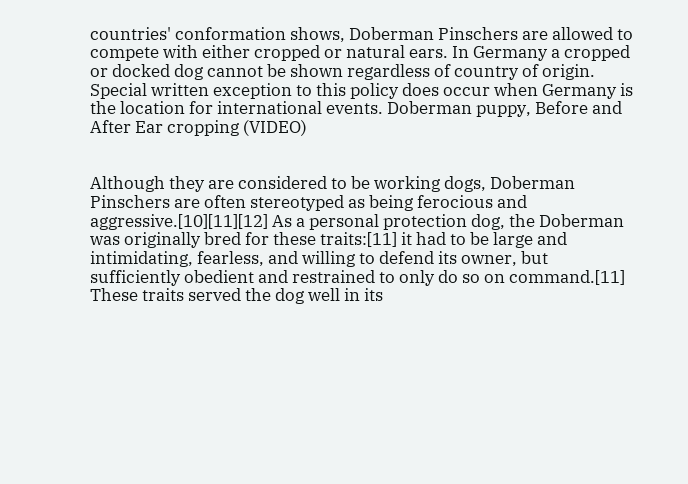countries' conformation shows, Doberman Pinschers are allowed to compete with either cropped or natural ears. In Germany a cropped or docked dog cannot be shown regardless of country of origin. Special written exception to this policy does occur when Germany is the location for international events. Doberman puppy, Before and After Ear cropping (VIDEO)


Although they are considered to be working dogs, Doberman Pinschers are often stereotyped as being ferocious and aggressive.[10][11][12] As a personal protection dog, the Doberman was originally bred for these traits:[11] it had to be large and intimidating, fearless, and willing to defend its owner, but sufficiently obedient and restrained to only do so on command.[11] These traits served the dog well in its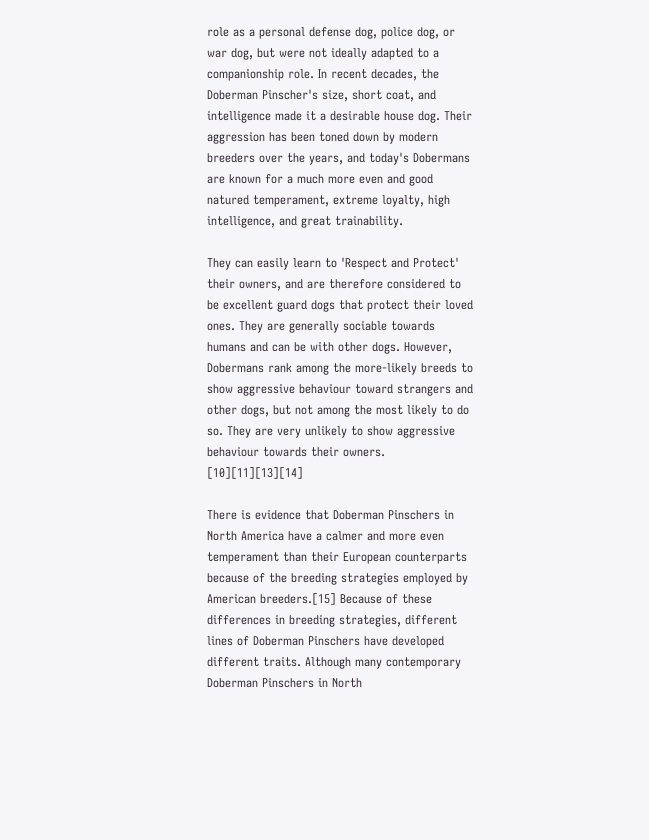role as a personal defense dog, police dog, or war dog, but were not ideally adapted to a companionship role. In recent decades, the Doberman Pinscher's size, short coat, and intelligence made it a desirable house dog. Their aggression has been toned down by modern breeders over the years, and today's Dobermans are known for a much more even and good natured temperament, extreme loyalty, high intelligence, and great trainability.

They can easily learn to 'Respect and Protect' their owners, and are therefore considered to be excellent guard dogs that protect their loved ones. They are generally sociable towards humans and can be with other dogs. However, Dobermans rank among the more-likely breeds to show aggressive behaviour toward strangers and other dogs, but not among the most likely to do so. They are very unlikely to show aggressive behaviour towards their owners. [10][11][13][14]

There is evidence that Doberman Pinschers in North America have a calmer and more even temperament than their European counterparts because of the breeding strategies employed by American breeders.[15] Because of these differences in breeding strategies, different lines of Doberman Pinschers have developed different traits. Although many contemporary Doberman Pinschers in North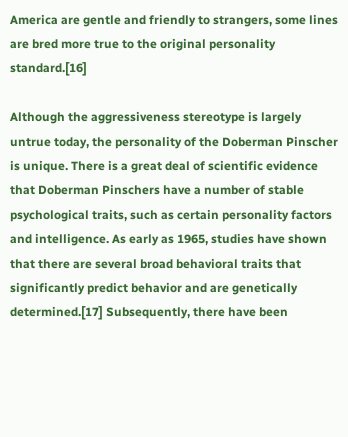America are gentle and friendly to strangers, some lines are bred more true to the original personality standard.[16]

Although the aggressiveness stereotype is largely untrue today, the personality of the Doberman Pinscher is unique. There is a great deal of scientific evidence that Doberman Pinschers have a number of stable psychological traits, such as certain personality factors and intelligence. As early as 1965, studies have shown that there are several broad behavioral traits that significantly predict behavior and are genetically determined.[17] Subsequently, there have been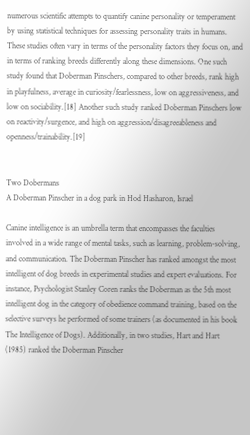numerous scientific attempts to quantify canine personality or temperament by using statistical techniques for assessing personality traits in humans. These studies often vary in terms of the personality factors they focus on, and in terms of ranking breeds differently along these dimensions. One such study found that Doberman Pinschers, compared to other breeds, rank high in playfulness, average in curiosity/fearlessness, low on aggressiveness, and low on sociability.[18] Another such study ranked Doberman Pinschers low on reactivity/surgence, and high on aggression/disagreeableness and openness/trainability.[19]


Two Dobermans
A Doberman Pinscher in a dog park in Hod Hasharon, Israel

Canine intelligence is an umbrella term that encompasses the faculties involved in a wide range of mental tasks, such as learning, problem-solving, and communication. The Doberman Pinscher has ranked amongst the most intelligent of dog breeds in experimental studies and expert evaluations. For instance, Psychologist Stanley Coren ranks the Doberman as the 5th most intelligent dog in the category of obedience command training, based on the selective surveys he performed of some trainers (as documented in his book The Intelligence of Dogs). Additionally, in two studies, Hart and Hart (1985) ranked the Doberman Pinscher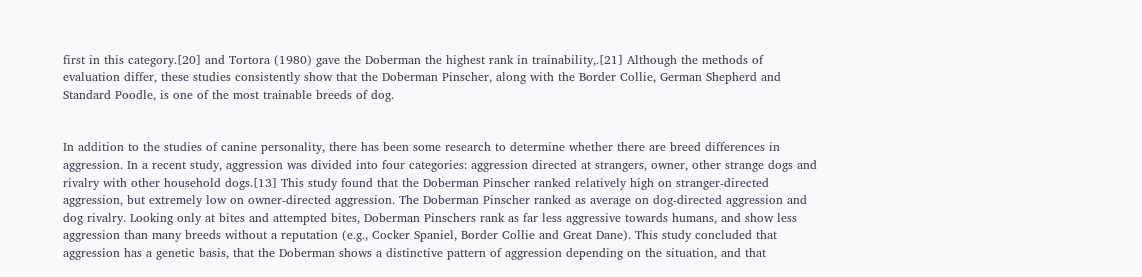first in this category.[20] and Tortora (1980) gave the Doberman the highest rank in trainability,.[21] Although the methods of evaluation differ, these studies consistently show that the Doberman Pinscher, along with the Border Collie, German Shepherd and Standard Poodle, is one of the most trainable breeds of dog.


In addition to the studies of canine personality, there has been some research to determine whether there are breed differences in aggression. In a recent study, aggression was divided into four categories: aggression directed at strangers, owner, other strange dogs and rivalry with other household dogs.[13] This study found that the Doberman Pinscher ranked relatively high on stranger-directed aggression, but extremely low on owner-directed aggression. The Doberman Pinscher ranked as average on dog-directed aggression and dog rivalry. Looking only at bites and attempted bites, Doberman Pinschers rank as far less aggressive towards humans, and show less aggression than many breeds without a reputation (e.g., Cocker Spaniel, Border Collie and Great Dane). This study concluded that aggression has a genetic basis, that the Doberman shows a distinctive pattern of aggression depending on the situation, and that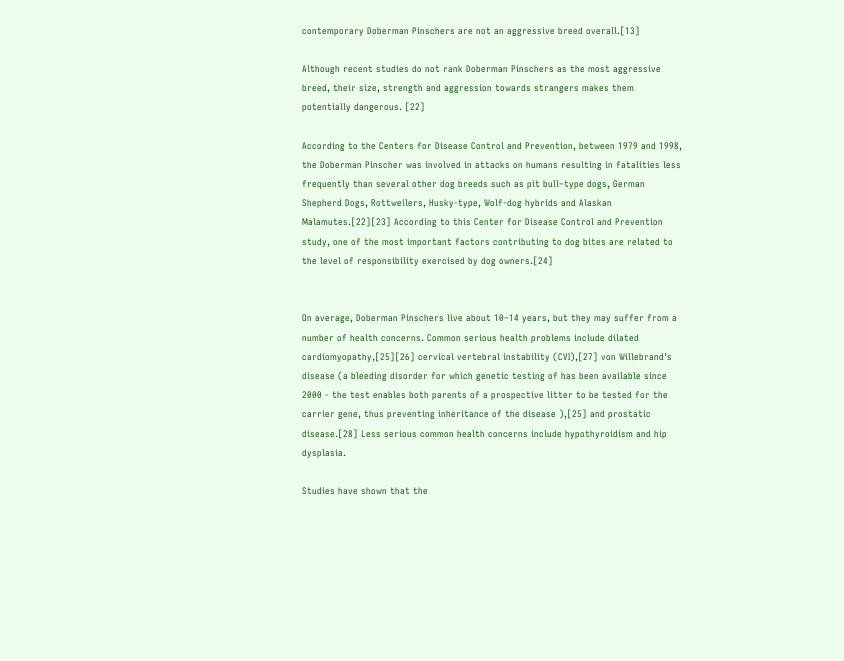contemporary Doberman Pinschers are not an aggressive breed overall.[13]

Although recent studies do not rank Doberman Pinschers as the most aggressive breed, their size, strength and aggression towards strangers makes them potentially dangerous. [22]

According to the Centers for Disease Control and Prevention, between 1979 and 1998, the Doberman Pinscher was involved in attacks on humans resulting in fatalities less frequently than several other dog breeds such as pit bull–type dogs, German Shepherd Dogs, Rottweilers, Husky-type, Wolf-dog hybrids and Alaskan Malamutes.[22][23] According to this Center for Disease Control and Prevention study, one of the most important factors contributing to dog bites are related to the level of responsibility exercised by dog owners.[24]


On average, Doberman Pinschers live about 10–14 years, but they may suffer from a number of health concerns. Common serious health problems include dilated cardiomyopathy,[25][26] cervical vertebral instability (CVI),[27] von Willebrand's disease (a bleeding disorder for which genetic testing of has been available since 2000 - the test enables both parents of a prospective litter to be tested for the carrier gene, thus preventing inheritance of the disease ),[25] and prostatic disease.[28] Less serious common health concerns include hypothyroidism and hip dysplasia.

Studies have shown that the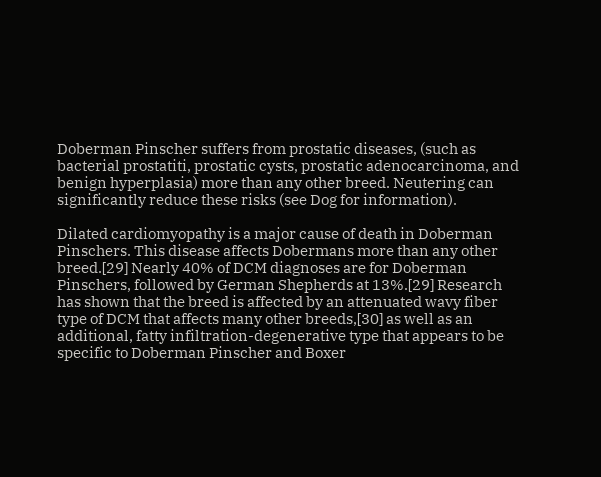Doberman Pinscher suffers from prostatic diseases, (such as bacterial prostatiti, prostatic cysts, prostatic adenocarcinoma, and benign hyperplasia) more than any other breed. Neutering can significantly reduce these risks (see Dog for information).

Dilated cardiomyopathy is a major cause of death in Doberman Pinschers. This disease affects Dobermans more than any other breed.[29] Nearly 40% of DCM diagnoses are for Doberman Pinschers, followed by German Shepherds at 13%.[29] Research has shown that the breed is affected by an attenuated wavy fiber type of DCM that affects many other breeds,[30] as well as an additional, fatty infiltration-degenerative type that appears to be specific to Doberman Pinscher and Boxer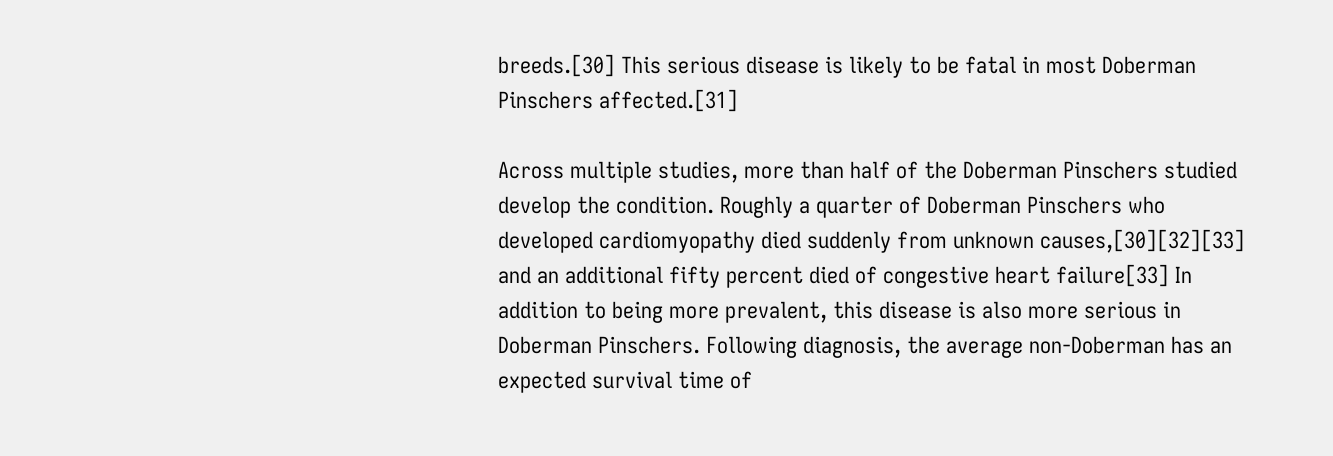breeds.[30] This serious disease is likely to be fatal in most Doberman Pinschers affected.[31]

Across multiple studies, more than half of the Doberman Pinschers studied develop the condition. Roughly a quarter of Doberman Pinschers who developed cardiomyopathy died suddenly from unknown causes,[30][32][33] and an additional fifty percent died of congestive heart failure[33] In addition to being more prevalent, this disease is also more serious in Doberman Pinschers. Following diagnosis, the average non-Doberman has an expected survival time of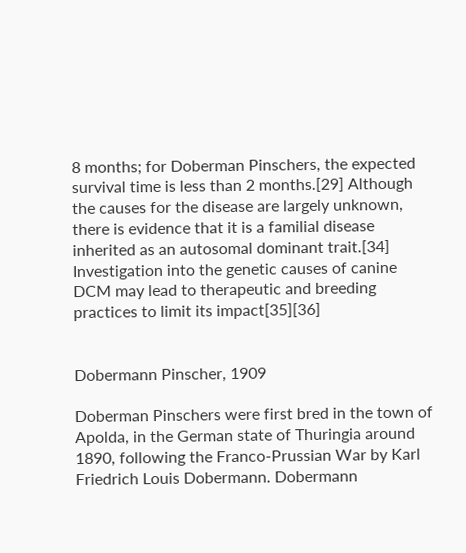8 months; for Doberman Pinschers, the expected survival time is less than 2 months.[29] Although the causes for the disease are largely unknown, there is evidence that it is a familial disease inherited as an autosomal dominant trait.[34] Investigation into the genetic causes of canine DCM may lead to therapeutic and breeding practices to limit its impact[35][36]


Dobermann Pinscher, 1909

Doberman Pinschers were first bred in the town of Apolda, in the German state of Thuringia around 1890, following the Franco-Prussian War by Karl Friedrich Louis Dobermann. Dobermann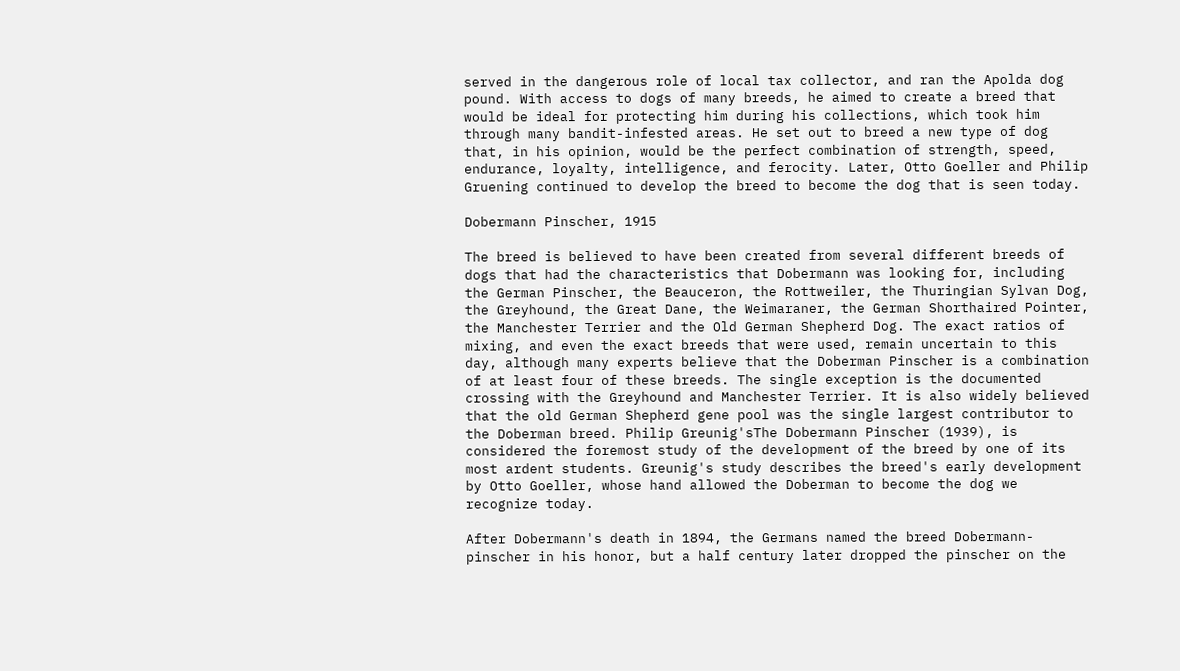served in the dangerous role of local tax collector, and ran the Apolda dog pound. With access to dogs of many breeds, he aimed to create a breed that would be ideal for protecting him during his collections, which took him through many bandit-infested areas. He set out to breed a new type of dog that, in his opinion, would be the perfect combination of strength, speed, endurance, loyalty, intelligence, and ferocity. Later, Otto Goeller and Philip Gruening continued to develop the breed to become the dog that is seen today.

Dobermann Pinscher, 1915

The breed is believed to have been created from several different breeds of dogs that had the characteristics that Dobermann was looking for, including the German Pinscher, the Beauceron, the Rottweiler, the Thuringian Sylvan Dog, the Greyhound, the Great Dane, the Weimaraner, the German Shorthaired Pointer, the Manchester Terrier and the Old German Shepherd Dog. The exact ratios of mixing, and even the exact breeds that were used, remain uncertain to this day, although many experts believe that the Doberman Pinscher is a combination of at least four of these breeds. The single exception is the documented crossing with the Greyhound and Manchester Terrier. It is also widely believed that the old German Shepherd gene pool was the single largest contributor to the Doberman breed. Philip Greunig'sThe Dobermann Pinscher (1939), is considered the foremost study of the development of the breed by one of its most ardent students. Greunig's study describes the breed's early development by Otto Goeller, whose hand allowed the Doberman to become the dog we recognize today.

After Dobermann's death in 1894, the Germans named the breed Dobermann-pinscher in his honor, but a half century later dropped the pinscher on the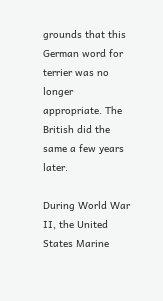grounds that this German word for terrier was no longer appropriate. The British did the same a few years later.

During World War II, the United States Marine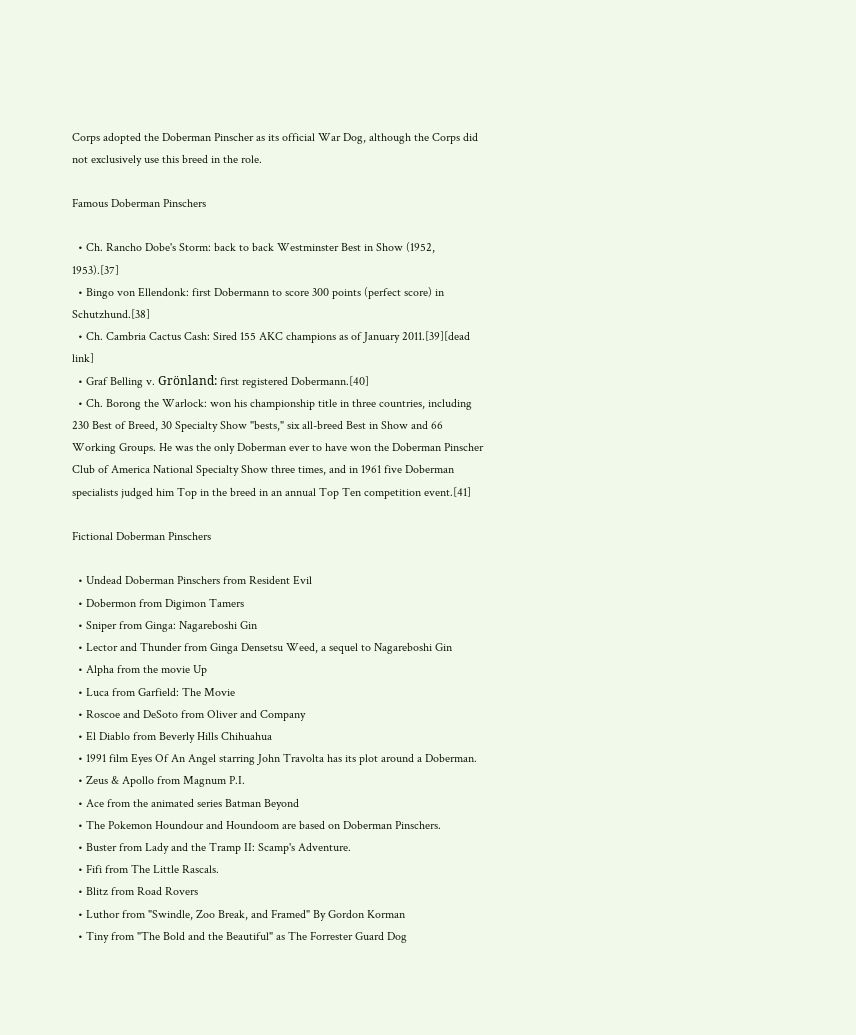Corps adopted the Doberman Pinscher as its official War Dog, although the Corps did not exclusively use this breed in the role.

Famous Doberman Pinschers

  • Ch. Rancho Dobe's Storm: back to back Westminster Best in Show (1952, 1953).[37]
  • Bingo von Ellendonk: first Dobermann to score 300 points (perfect score) in Schutzhund.[38]
  • Ch. Cambria Cactus Cash: Sired 155 AKC champions as of January 2011.[39][dead link]
  • Graf Belling v. Grönland: first registered Dobermann.[40]
  • Ch. Borong the Warlock: won his championship title in three countries, including 230 Best of Breed, 30 Specialty Show "bests," six all-breed Best in Show and 66 Working Groups. He was the only Doberman ever to have won the Doberman Pinscher Club of America National Specialty Show three times, and in 1961 five Doberman specialists judged him Top in the breed in an annual Top Ten competition event.[41]

Fictional Doberman Pinschers

  • Undead Doberman Pinschers from Resident Evil
  • Dobermon from Digimon Tamers
  • Sniper from Ginga: Nagareboshi Gin
  • Lector and Thunder from Ginga Densetsu Weed, a sequel to Nagareboshi Gin
  • Alpha from the movie Up
  • Luca from Garfield: The Movie
  • Roscoe and DeSoto from Oliver and Company
  • El Diablo from Beverly Hills Chihuahua
  • 1991 film Eyes Of An Angel starring John Travolta has its plot around a Doberman.
  • Zeus & Apollo from Magnum P.I.
  • Ace from the animated series Batman Beyond
  • The Pokemon Houndour and Houndoom are based on Doberman Pinschers.
  • Buster from Lady and the Tramp II: Scamp's Adventure.
  • Fifi from The Little Rascals.
  • Blitz from Road Rovers
  • Luthor from "Swindle, Zoo Break, and Framed" By Gordon Korman
  • Tiny from "The Bold and the Beautiful" as The Forrester Guard Dog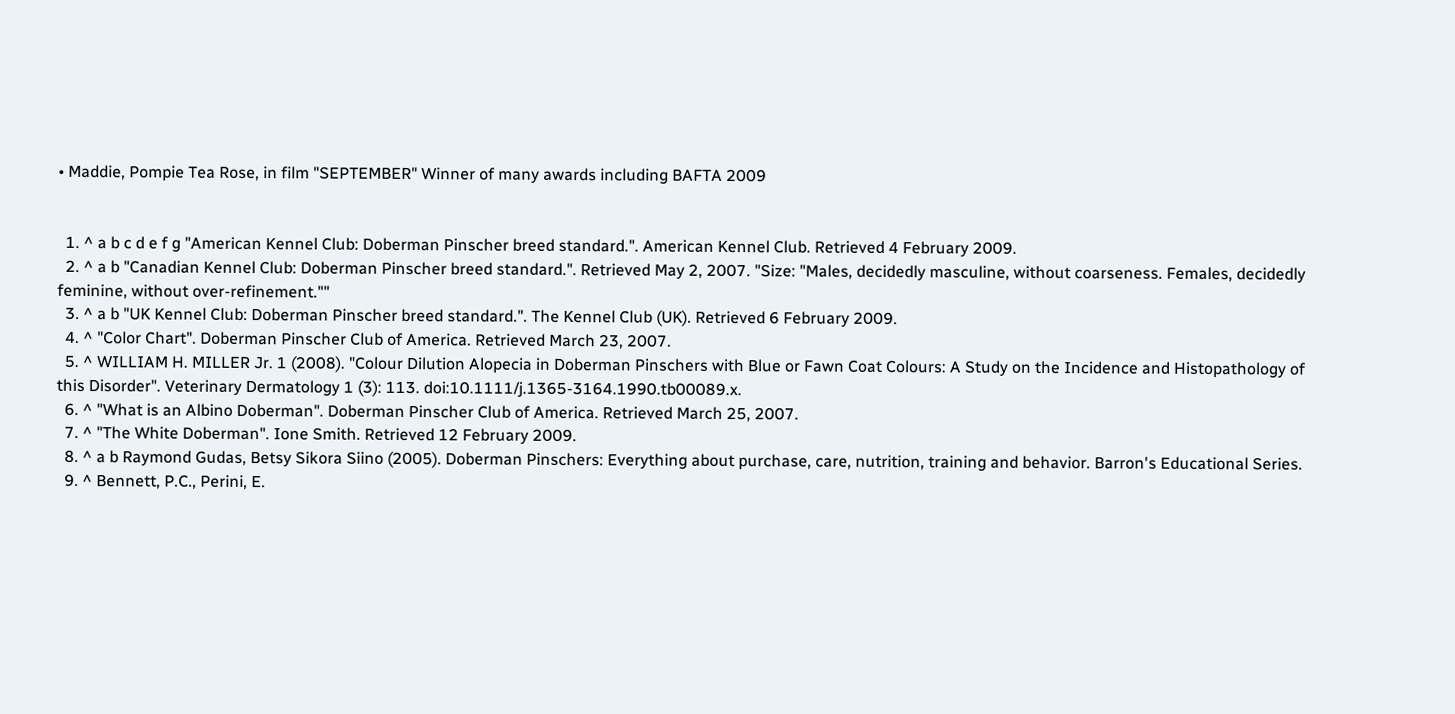• Maddie, Pompie Tea Rose, in film "SEPTEMBER" Winner of many awards including BAFTA 2009


  1. ^ a b c d e f g "American Kennel Club: Doberman Pinscher breed standard.". American Kennel Club. Retrieved 4 February 2009.
  2. ^ a b "Canadian Kennel Club: Doberman Pinscher breed standard.". Retrieved May 2, 2007. "Size: "Males, decidedly masculine, without coarseness. Females, decidedly feminine, without over-refinement.""
  3. ^ a b "UK Kennel Club: Doberman Pinscher breed standard.". The Kennel Club (UK). Retrieved 6 February 2009.
  4. ^ "Color Chart". Doberman Pinscher Club of America. Retrieved March 23, 2007.
  5. ^ WILLIAM H. MILLER Jr. 1 (2008). "Colour Dilution Alopecia in Doberman Pinschers with Blue or Fawn Coat Colours: A Study on the Incidence and Histopathology of this Disorder". Veterinary Dermatology 1 (3): 113. doi:10.1111/j.1365-3164.1990.tb00089.x.
  6. ^ "What is an Albino Doberman". Doberman Pinscher Club of America. Retrieved March 25, 2007.
  7. ^ "The White Doberman". Ione Smith. Retrieved 12 February 2009.
  8. ^ a b Raymond Gudas, Betsy Sikora Siino (2005). Doberman Pinschers: Everything about purchase, care, nutrition, training and behavior. Barron's Educational Series.
  9. ^ Bennett, P.C., Perini, E.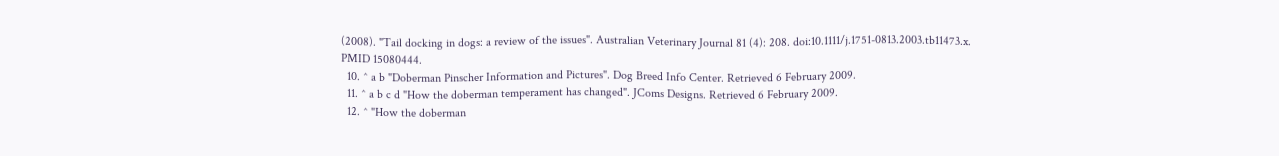(2008). "Tail docking in dogs: a review of the issues". Australian Veterinary Journal 81 (4): 208. doi:10.1111/j.1751-0813.2003.tb11473.x. PMID 15080444.
  10. ^ a b "Doberman Pinscher Information and Pictures". Dog Breed Info Center. Retrieved 6 February 2009.
  11. ^ a b c d "How the doberman temperament has changed". JComs Designs. Retrieved 6 February 2009.
  12. ^ "How the doberman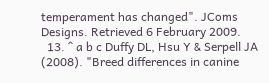temperament has changed". JComs Designs. Retrieved 6 February 2009.
  13. ^ a b c Duffy DL, Hsu Y & Serpell JA (2008). "Breed differences in canine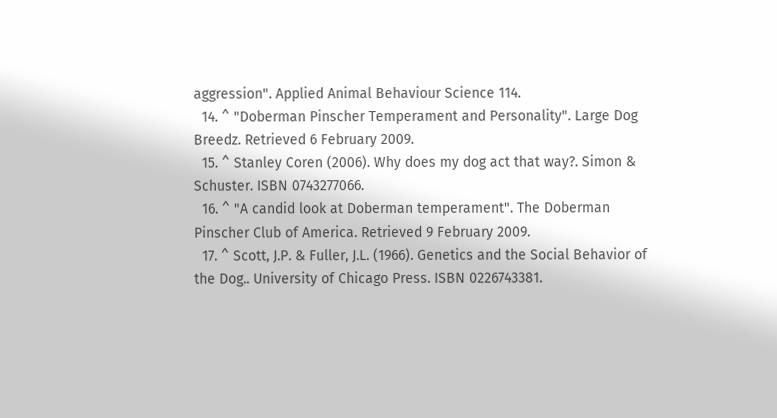aggression". Applied Animal Behaviour Science 114.
  14. ^ "Doberman Pinscher Temperament and Personality". Large Dog Breedz. Retrieved 6 February 2009.
  15. ^ Stanley Coren (2006). Why does my dog act that way?. Simon & Schuster. ISBN 0743277066.
  16. ^ "A candid look at Doberman temperament". The Doberman Pinscher Club of America. Retrieved 9 February 2009.
  17. ^ Scott, J.P. & Fuller, J.L. (1966). Genetics and the Social Behavior of the Dog.. University of Chicago Press. ISBN 0226743381.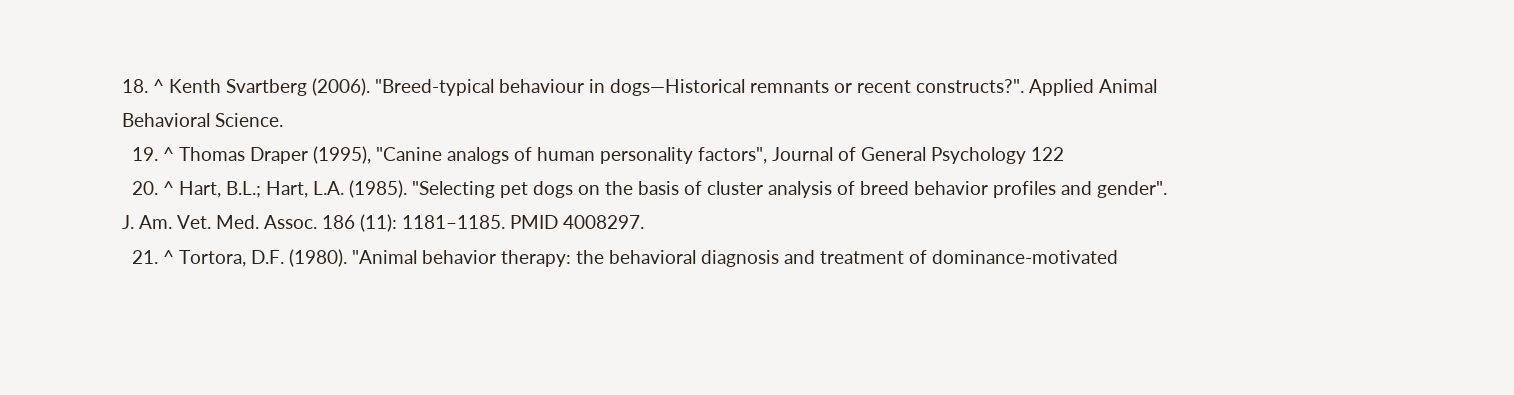18. ^ Kenth Svartberg (2006). "Breed-typical behaviour in dogs—Historical remnants or recent constructs?". Applied Animal Behavioral Science.
  19. ^ Thomas Draper (1995), "Canine analogs of human personality factors", Journal of General Psychology 122
  20. ^ Hart, B.L.; Hart, L.A. (1985). "Selecting pet dogs on the basis of cluster analysis of breed behavior profiles and gender". J. Am. Vet. Med. Assoc. 186 (11): 1181–1185. PMID 4008297.
  21. ^ Tortora, D.F. (1980). "Animal behavior therapy: the behavioral diagnosis and treatment of dominance-motivated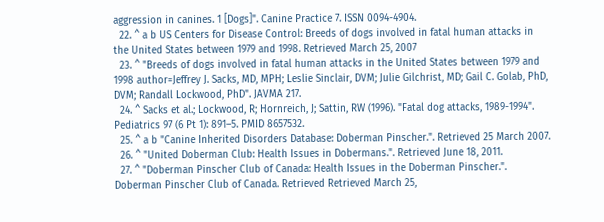aggression in canines. 1 [Dogs]". Canine Practice 7. ISSN 0094-4904.
  22. ^ a b US Centers for Disease Control: Breeds of dogs involved in fatal human attacks in the United States between 1979 and 1998. Retrieved March 25, 2007
  23. ^ "Breeds of dogs involved in fatal human attacks in the United States between 1979 and 1998 author=Jeffrey J. Sacks, MD, MPH; Leslie Sinclair, DVM; Julie Gilchrist, MD; Gail C. Golab, PhD, DVM; Randall Lockwood, PhD". JAVMA 217.
  24. ^ Sacks et al.; Lockwood, R; Hornreich, J; Sattin, RW (1996). "Fatal dog attacks, 1989-1994". Pediatrics 97 (6 Pt 1): 891–5. PMID 8657532.
  25. ^ a b "Canine Inherited Disorders Database: Doberman Pinscher.". Retrieved 25 March 2007.
  26. ^ "United Doberman Club: Health Issues in Dobermans.". Retrieved June 18, 2011.
  27. ^ "Doberman Pinscher Club of Canada: Health Issues in the Doberman Pinscher.". Doberman Pinscher Club of Canada. Retrieved Retrieved March 25,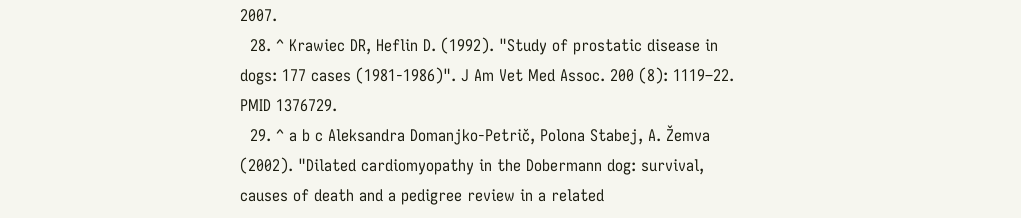2007.
  28. ^ Krawiec DR, Heflin D. (1992). "Study of prostatic disease in dogs: 177 cases (1981-1986)". J Am Vet Med Assoc. 200 (8): 1119–22. PMID 1376729.
  29. ^ a b c Aleksandra Domanjko-Petrič, Polona Stabej, A. Žemva (2002). "Dilated cardiomyopathy in the Dobermann dog: survival, causes of death and a pedigree review in a related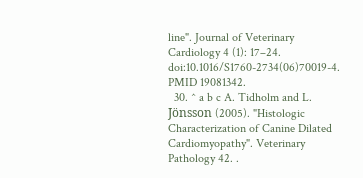line". Journal of Veterinary Cardiology 4 (1): 17–24. doi:10.1016/S1760-2734(06)70019-4. PMID 19081342.
  30. ^ a b c A. Tidholm and L. Jönsson (2005). "Histologic Characterization of Canine Dilated Cardiomyopathy". Veterinary Pathology 42. .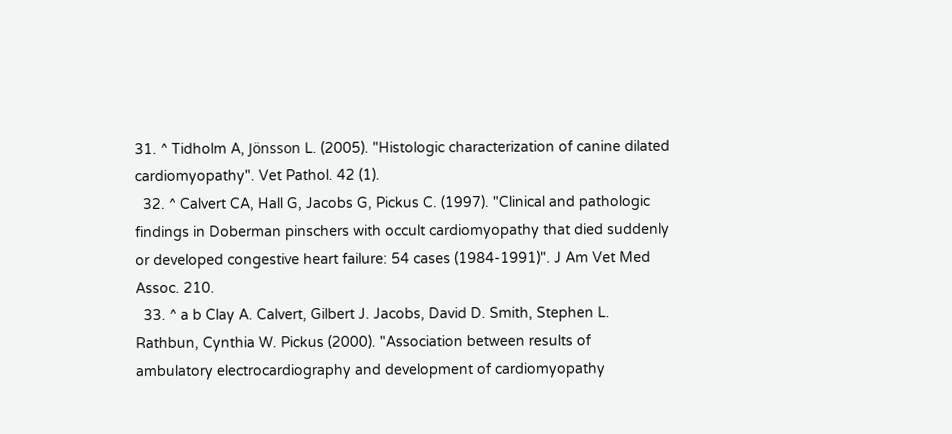31. ^ Tidholm A, Jönsson L. (2005). "Histologic characterization of canine dilated cardiomyopathy". Vet Pathol. 42 (1).
  32. ^ Calvert CA, Hall G, Jacobs G, Pickus C. (1997). "Clinical and pathologic findings in Doberman pinschers with occult cardiomyopathy that died suddenly or developed congestive heart failure: 54 cases (1984-1991)". J Am Vet Med Assoc. 210.
  33. ^ a b Clay A. Calvert, Gilbert J. Jacobs, David D. Smith, Stephen L. Rathbun, Cynthia W. Pickus (2000). "Association between results of ambulatory electrocardiography and development of cardiomyopathy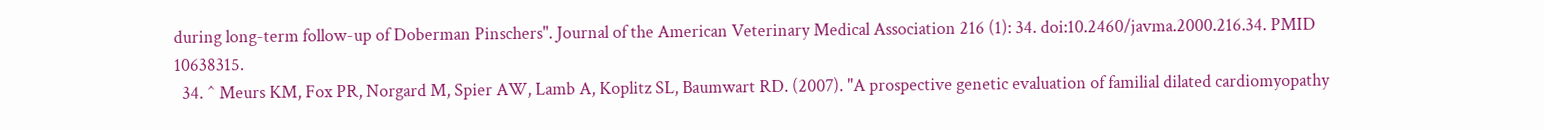during long-term follow-up of Doberman Pinschers". Journal of the American Veterinary Medical Association 216 (1): 34. doi:10.2460/javma.2000.216.34. PMID 10638315.
  34. ^ Meurs KM, Fox PR, Norgard M, Spier AW, Lamb A, Koplitz SL, Baumwart RD. (2007). "A prospective genetic evaluation of familial dilated cardiomyopathy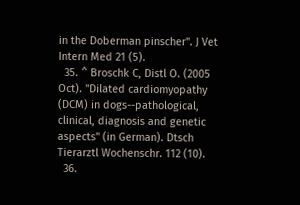in the Doberman pinscher". J Vet Intern Med 21 (5).
  35. ^ Broschk C, Distl O. (2005 Oct). "Dilated cardiomyopathy (DCM) in dogs--pathological, clinical, diagnosis and genetic aspects" (in German). Dtsch Tierarztl Wochenschr. 112 (10).
  36.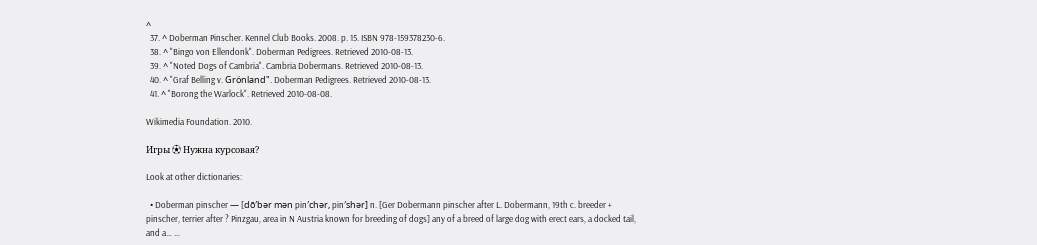^
  37. ^ Doberman Pinscher. Kennel Club Books. 2008. p. 15. ISBN 978-159378230-6.
  38. ^ "Bingo von Ellendonk". Doberman Pedigrees. Retrieved 2010-08-13.
  39. ^ "Noted Dogs of Cambria". Cambria Dobermans. Retrieved 2010-08-13.
  40. ^ "Graf Belling v. Grönland". Doberman Pedigrees. Retrieved 2010-08-13.
  41. ^ "Borong the Warlock". Retrieved 2010-08-08.

Wikimedia Foundation. 2010.

Игры ⚽ Нужна курсовая?

Look at other dictionaries:

  • Doberman pinscher — [dō′bər mən pin′chər, pin′shər] n. [Ger Dobermann pinscher after L. Dobermann, 19th c. breeder + pinscher, terrier after ? Pinzgau, area in N Austria known for breeding of dogs] any of a breed of large dog with erect ears, a docked tail, and a… …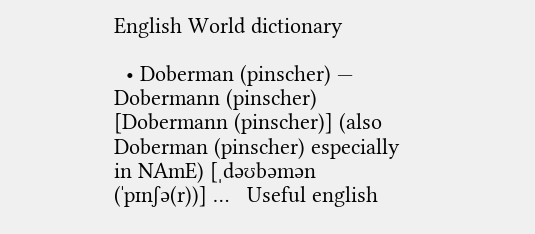English World dictionary

  • Doberman (pinscher) — Dobermann (pinscher) [Dobermann (pinscher)] (also Doberman (pinscher) especially in NAmE) [ˌdəʊbəmən (ˈpɪnʃə(r))] …   Useful english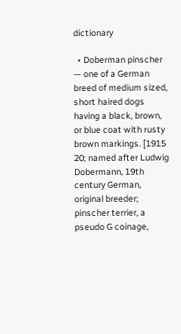dictionary

  • Doberman pinscher — one of a German breed of medium sized, short haired dogs having a black, brown, or blue coat with rusty brown markings. [1915 20; named after Ludwig Dobermann, 19th century German, original breeder; pinscher terrier, a pseudo G coinage,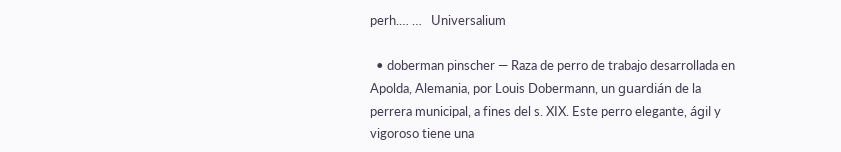perh.… …   Universalium

  • doberman pinscher — Raza de perro de trabajo desarrollada en Apolda, Alemania, por Louis Dobermann, un guardián de la perrera municipal, a fines del s. XIX. Este perro elegante, ágil y vigoroso tiene una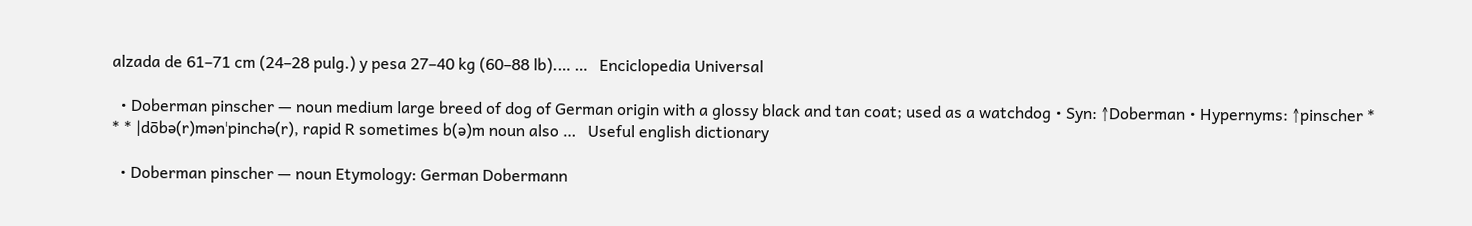alzada de 61–71 cm (24–28 pulg.) y pesa 27–40 kg (60–88 lb).… …   Enciclopedia Universal

  • Doberman pinscher — noun medium large breed of dog of German origin with a glossy black and tan coat; used as a watchdog • Syn: ↑Doberman • Hypernyms: ↑pinscher * * * |dōbə(r)mənˈpinchə(r), rapid R sometimes b(ə)m noun also …   Useful english dictionary

  • Doberman pinscher — noun Etymology: German Dobermann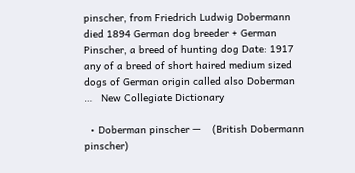pinscher, from Friedrich Ludwig Dobermann died 1894 German dog breeder + German Pinscher, a breed of hunting dog Date: 1917 any of a breed of short haired medium sized dogs of German origin called also Doberman …   New Collegiate Dictionary

  • Doberman pinscher —    (British Dobermann pinscher)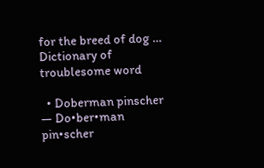for the breed of dog …   Dictionary of troublesome word

  • Doberman pinscher — Do•ber•man pin•scher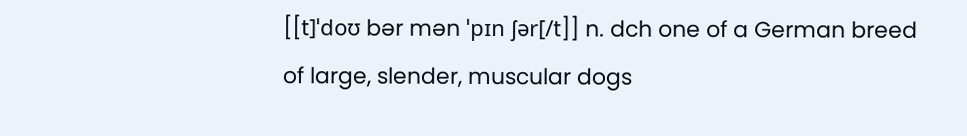[[t]ˈdoʊ bər mən ˈpɪn ʃər[/t]] n. dch one of a German breed of large, slender, muscular dogs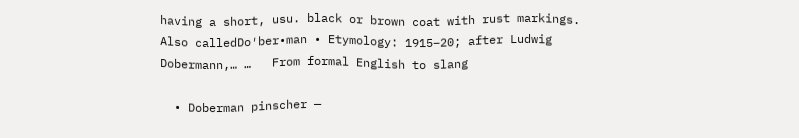having a short, usu. black or brown coat with rust markings. Also calledDo′ber•man • Etymology: 1915–20; after Ludwig Dobermann,… …   From formal English to slang

  • Doberman pinscher —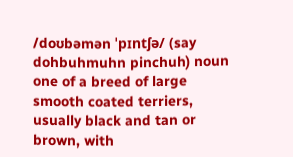/doʊbəmən ˈpɪntʃə/ (say dohbuhmuhn pinchuh) noun one of a breed of large smooth coated terriers, usually black and tan or brown, with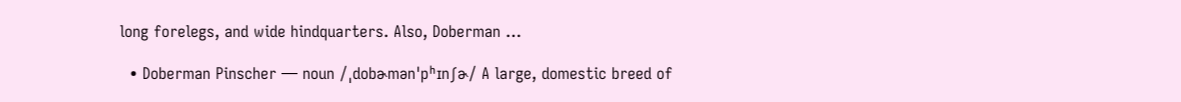long forelegs, and wide hindquarters. Also, Doberman …

  • Doberman Pinscher — noun /ˌdobɚmənˈpʰɪnʃɚ/ A large, domestic breed of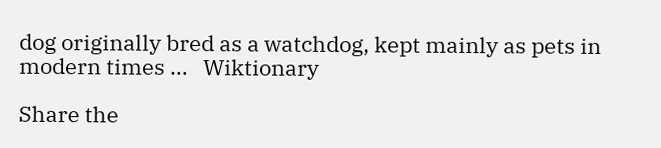dog originally bred as a watchdog, kept mainly as pets in modern times …   Wiktionary

Share the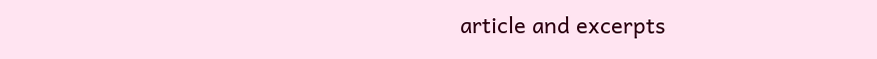article and excerpts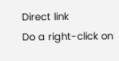Direct link
Do a right-click on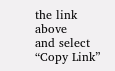the link above
and select “Copy Link”